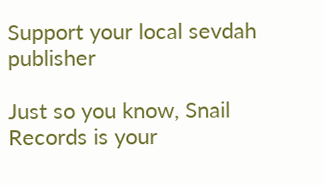Support your local sevdah publisher

Just so you know, Snail Records is your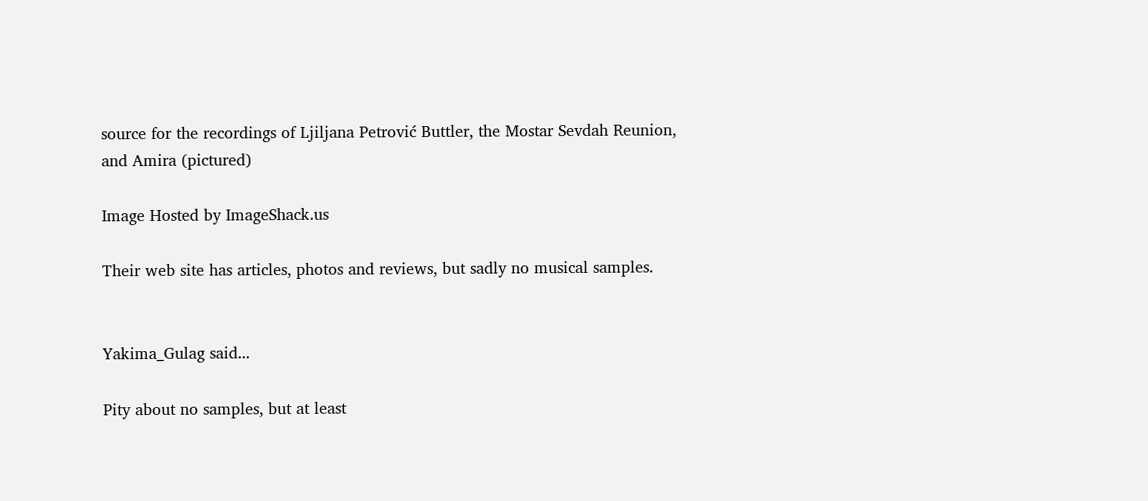source for the recordings of Ljiljana Petrović Buttler, the Mostar Sevdah Reunion, and Amira (pictured)

Image Hosted by ImageShack.us

Their web site has articles, photos and reviews, but sadly no musical samples.


Yakima_Gulag said...

Pity about no samples, but at least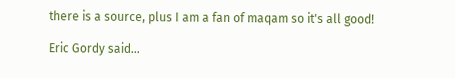there is a source, plus I am a fan of maqam so it's all good!

Eric Gordy said...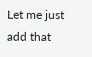Let me just add that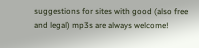suggestions for sites with good (also free and legal) mp3s are always welcome!